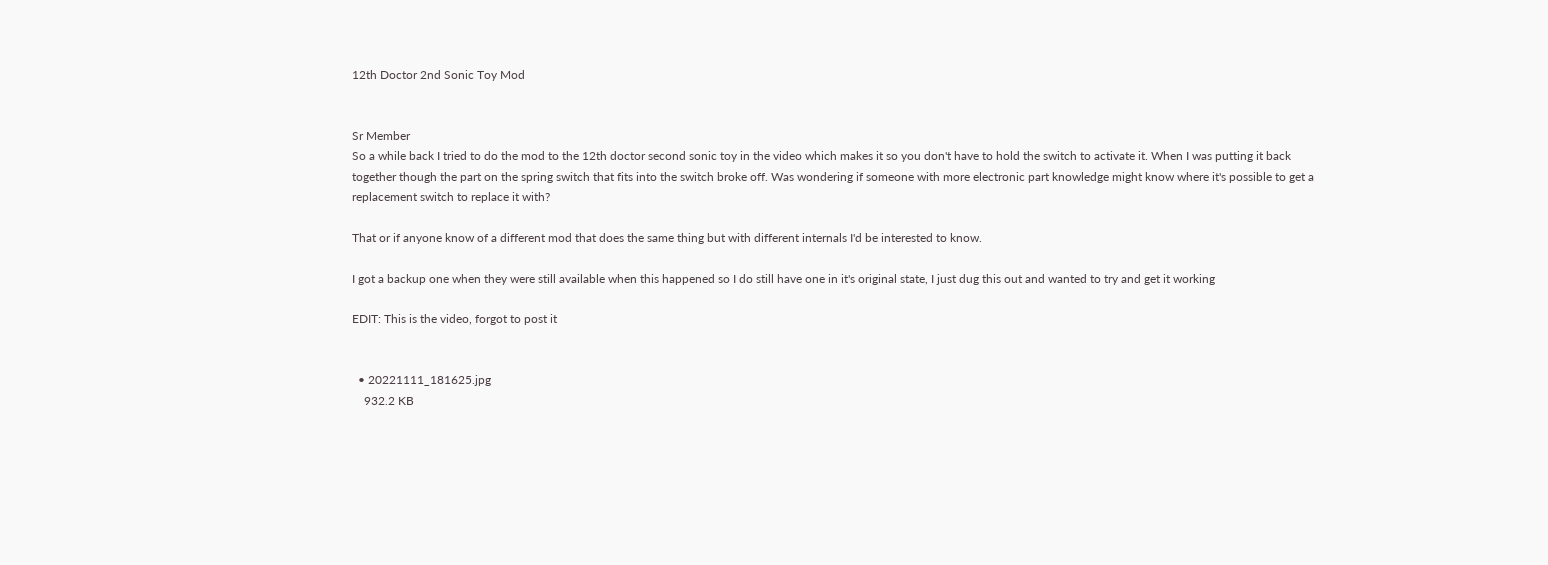12th Doctor 2nd Sonic Toy Mod


Sr Member
So a while back I tried to do the mod to the 12th doctor second sonic toy in the video which makes it so you don't have to hold the switch to activate it. When I was putting it back together though the part on the spring switch that fits into the switch broke off. Was wondering if someone with more electronic part knowledge might know where it's possible to get a replacement switch to replace it with?

That or if anyone know of a different mod that does the same thing but with different internals I'd be interested to know.

I got a backup one when they were still available when this happened so I do still have one in it's original state, I just dug this out and wanted to try and get it working

EDIT: This is the video, forgot to post it


  • 20221111_181625.jpg
    932.2 KB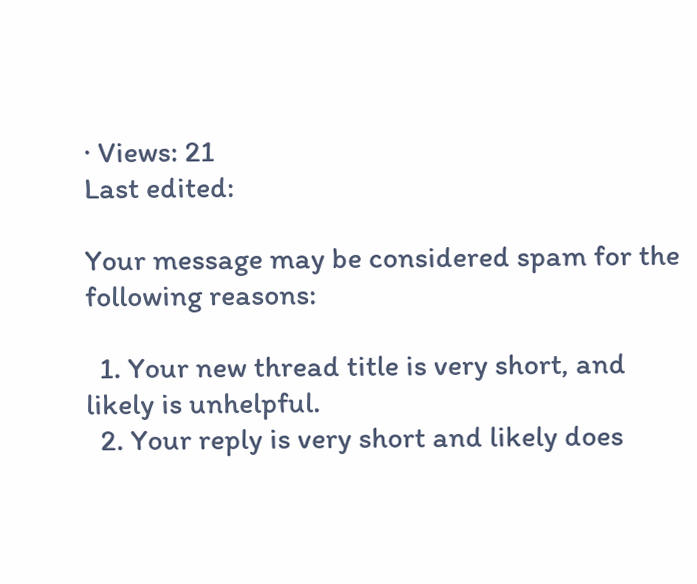· Views: 21
Last edited:

Your message may be considered spam for the following reasons:

  1. Your new thread title is very short, and likely is unhelpful.
  2. Your reply is very short and likely does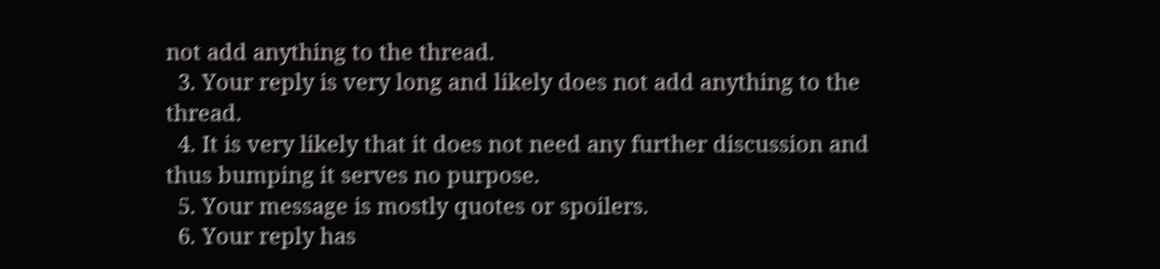not add anything to the thread.
  3. Your reply is very long and likely does not add anything to the thread.
  4. It is very likely that it does not need any further discussion and thus bumping it serves no purpose.
  5. Your message is mostly quotes or spoilers.
  6. Your reply has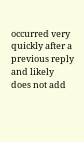occurred very quickly after a previous reply and likely does not add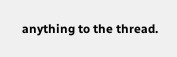anything to the thread.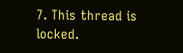7. This thread is locked.